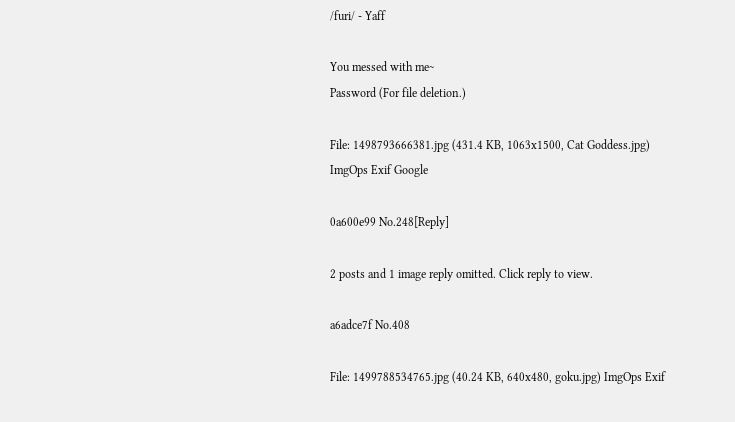/furi/ - Yaff

You messed with me~
Password (For file deletion.)

File: 1498793666381.jpg (431.4 KB, 1063x1500, Cat Goddess.jpg) ImgOps Exif Google

0a600e99 No.248[Reply]

2 posts and 1 image reply omitted. Click reply to view.

a6adce7f No.408

File: 1499788534765.jpg (40.24 KB, 640x480, goku.jpg) ImgOps Exif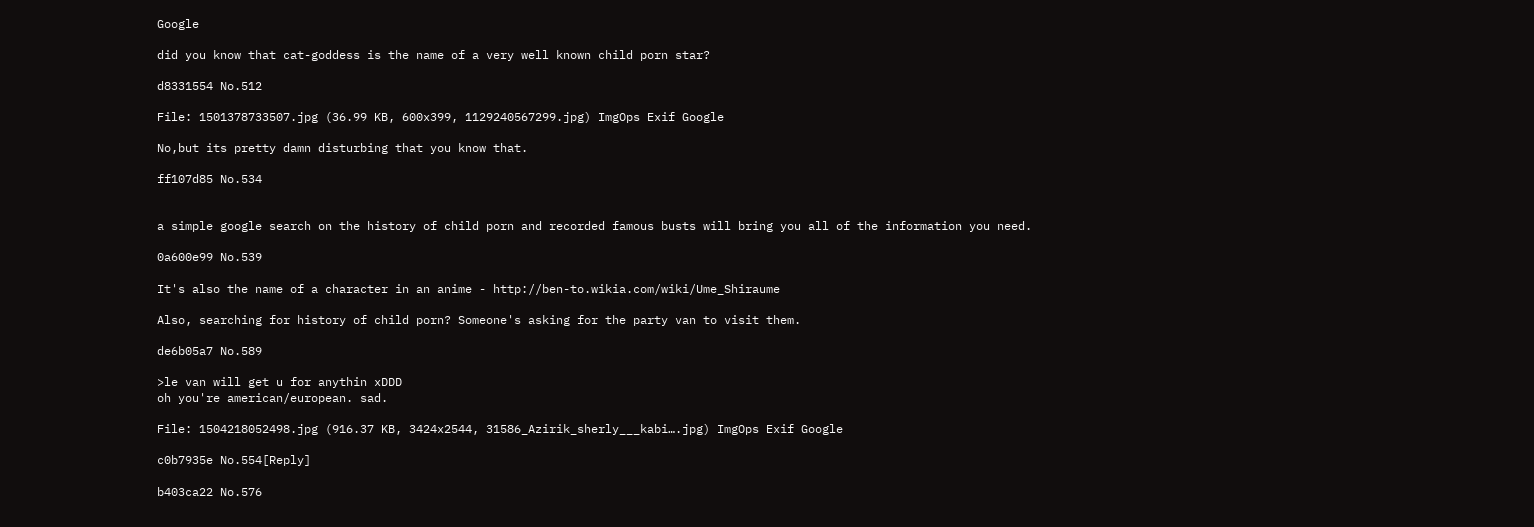Google

did you know that cat-goddess is the name of a very well known child porn star?

d8331554 No.512

File: 1501378733507.jpg (36.99 KB, 600x399, 1129240567299.jpg) ImgOps Exif Google

No,but its pretty damn disturbing that you know that.

ff107d85 No.534


a simple google search on the history of child porn and recorded famous busts will bring you all of the information you need.

0a600e99 No.539

It's also the name of a character in an anime - http://ben-to.wikia.com/wiki/Ume_Shiraume

Also, searching for history of child porn? Someone's asking for the party van to visit them.

de6b05a7 No.589

>le van will get u for anythin xDDD
oh you're american/european. sad.

File: 1504218052498.jpg (916.37 KB, 3424x2544, 31586_Azirik_sherly___kabi….jpg) ImgOps Exif Google

c0b7935e No.554[Reply]

b403ca22 No.576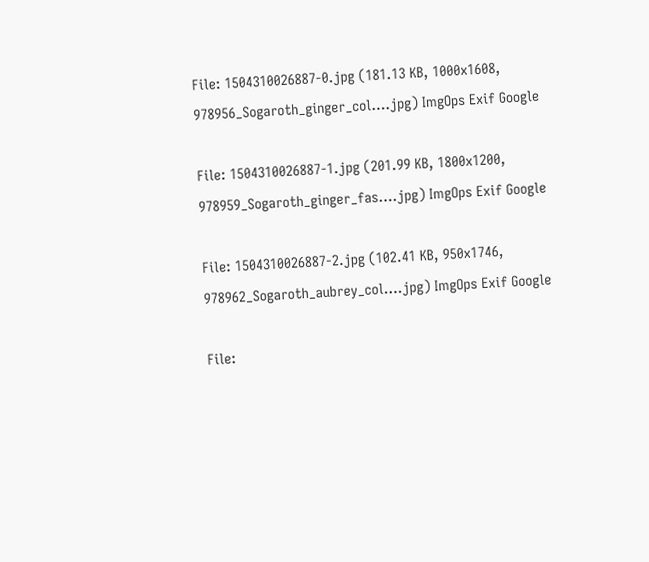File: 1504310026887-0.jpg (181.13 KB, 1000x1608, 978956_Sogaroth_ginger_col….jpg) ImgOps Exif Google

File: 1504310026887-1.jpg (201.99 KB, 1800x1200, 978959_Sogaroth_ginger_fas….jpg) ImgOps Exif Google

File: 1504310026887-2.jpg (102.41 KB, 950x1746, 978962_Sogaroth_aubrey_col….jpg) ImgOps Exif Google

File: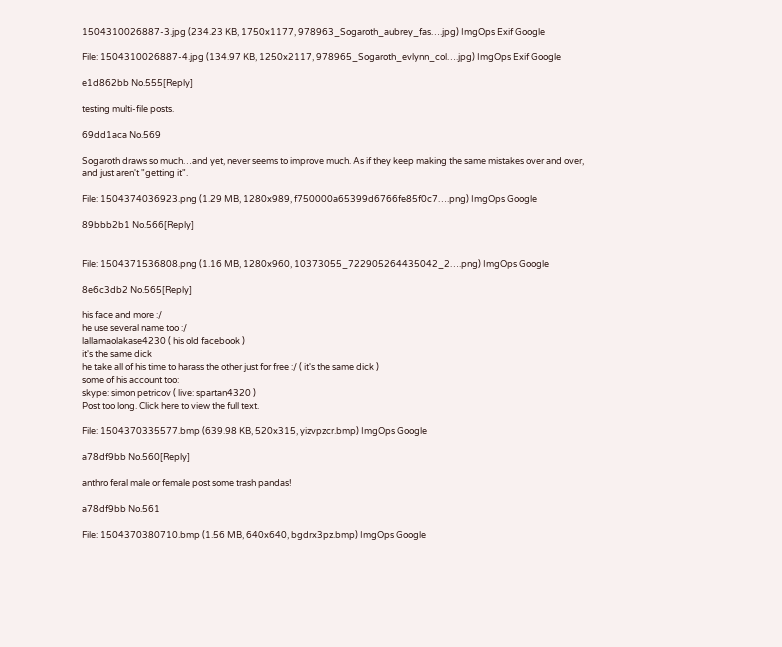1504310026887-3.jpg (234.23 KB, 1750x1177, 978963_Sogaroth_aubrey_fas….jpg) ImgOps Exif Google

File: 1504310026887-4.jpg (134.97 KB, 1250x2117, 978965_Sogaroth_evlynn_col….jpg) ImgOps Exif Google

e1d862bb No.555[Reply]

testing multi-file posts.

69dd1aca No.569

Sogaroth draws so much…and yet, never seems to improve much. As if they keep making the same mistakes over and over, and just aren't "getting it".

File: 1504374036923.png (1.29 MB, 1280x989, f750000a65399d6766fe85f0c7….png) ImgOps Google

89bbb2b1 No.566[Reply]


File: 1504371536808.png (1.16 MB, 1280x960, 10373055_722905264435042_2….png) ImgOps Google

8e6c3db2 No.565[Reply]

his face and more :/
he use several name too :/
lallamaolakase4230 ( his old facebook )
it's the same dick
he take all of his time to harass the other just for free :/ ( it's the same dick )
some of his account too:
skype: simon petricov ( live: spartan4320 )
Post too long. Click here to view the full text.

File: 1504370335577.bmp (639.98 KB, 520x315, yizvpzcr.bmp) ImgOps Google

a78df9bb No.560[Reply]

anthro feral male or female post some trash pandas!

a78df9bb No.561

File: 1504370380710.bmp (1.56 MB, 640x640, bgdrx3pz.bmp) ImgOps Google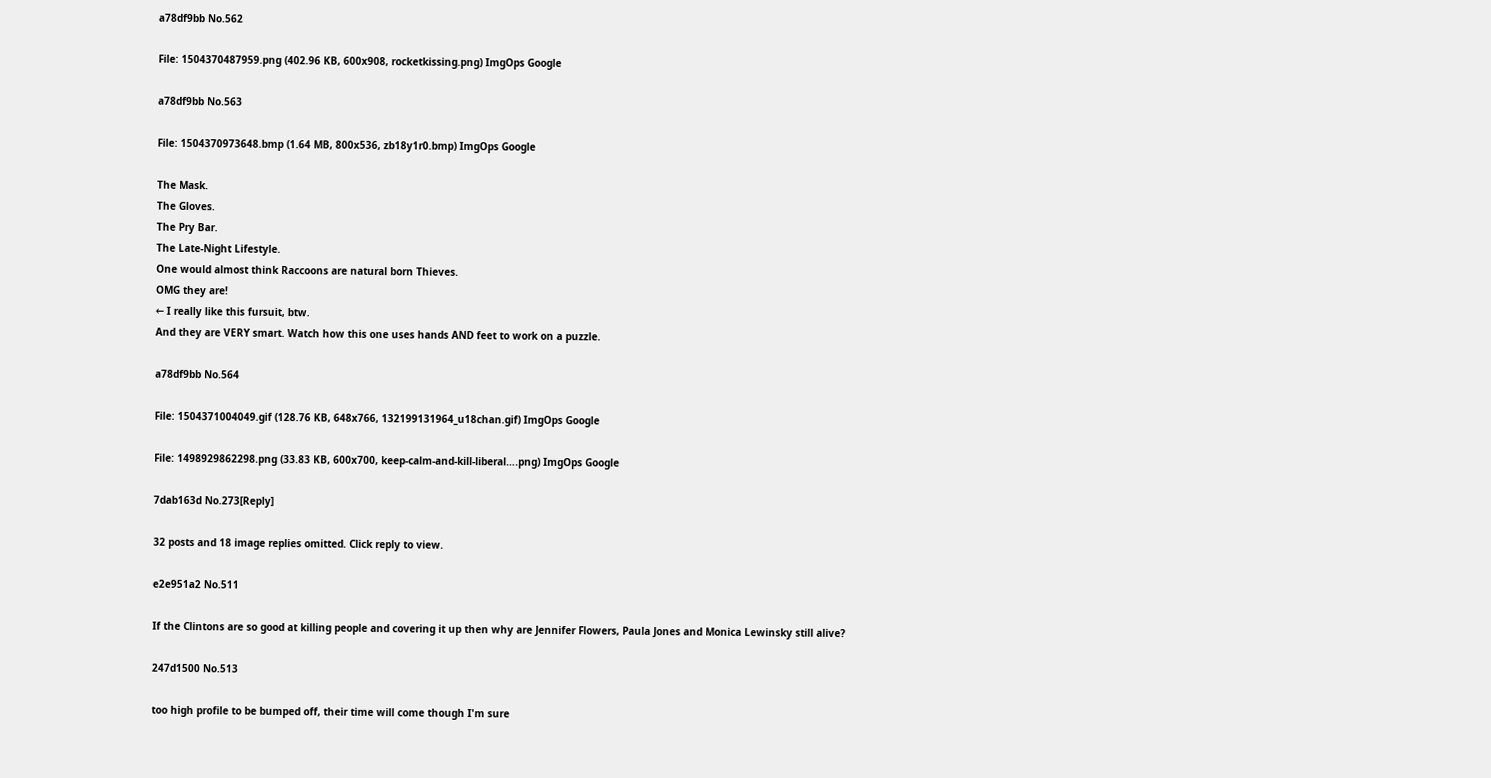a78df9bb No.562

File: 1504370487959.png (402.96 KB, 600x908, rocketkissing.png) ImgOps Google

a78df9bb No.563

File: 1504370973648.bmp (1.64 MB, 800x536, zb18y1r0.bmp) ImgOps Google

The Mask.
The Gloves.
The Pry Bar.
The Late-Night Lifestyle.
One would almost think Raccoons are natural born Thieves.
OMG they are!
← I really like this fursuit, btw.
And they are VERY smart. Watch how this one uses hands AND feet to work on a puzzle.

a78df9bb No.564

File: 1504371004049.gif (128.76 KB, 648x766, 132199131964_u18chan.gif) ImgOps Google

File: 1498929862298.png (33.83 KB, 600x700, keep-calm-and-kill-liberal….png) ImgOps Google

7dab163d No.273[Reply]

32 posts and 18 image replies omitted. Click reply to view.

e2e951a2 No.511

If the Clintons are so good at killing people and covering it up then why are Jennifer Flowers, Paula Jones and Monica Lewinsky still alive?

247d1500 No.513

too high profile to be bumped off, their time will come though I'm sure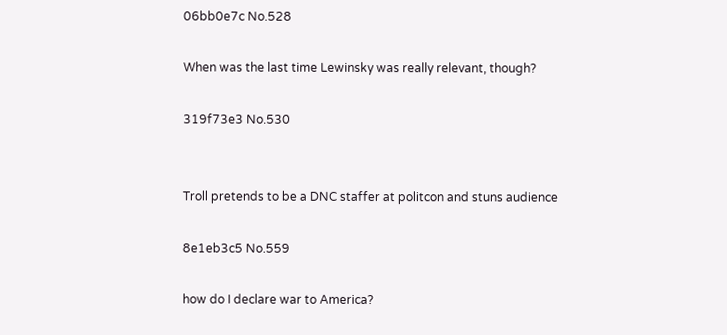06bb0e7c No.528

When was the last time Lewinsky was really relevant, though?

319f73e3 No.530


Troll pretends to be a DNC staffer at politcon and stuns audience

8e1eb3c5 No.559

how do I declare war to America?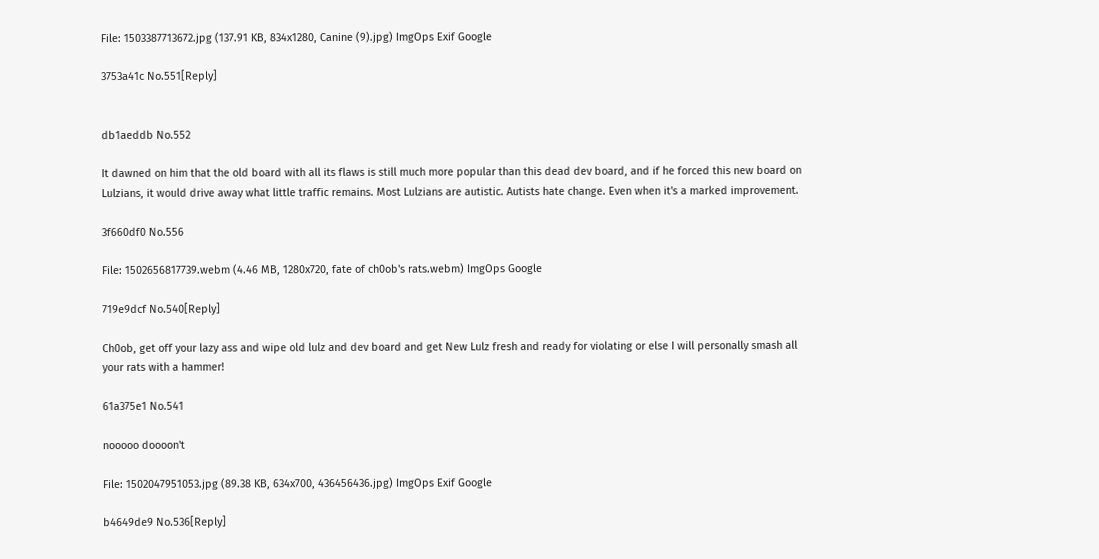File: 1503387713672.jpg (137.91 KB, 834x1280, Canine (9).jpg) ImgOps Exif Google

3753a41c No.551[Reply]


db1aeddb No.552

It dawned on him that the old board with all its flaws is still much more popular than this dead dev board, and if he forced this new board on Lulzians, it would drive away what little traffic remains. Most Lulzians are autistic. Autists hate change. Even when it's a marked improvement.

3f660df0 No.556

File: 1502656817739.webm (4.46 MB, 1280x720, fate of ch0ob's rats.webm) ImgOps Google

719e9dcf No.540[Reply]

Ch0ob, get off your lazy ass and wipe old lulz and dev board and get New Lulz fresh and ready for violating or else I will personally smash all your rats with a hammer!

61a375e1 No.541

nooooo doooon't

File: 1502047951053.jpg (89.38 KB, 634x700, 436456436.jpg) ImgOps Exif Google

b4649de9 No.536[Reply]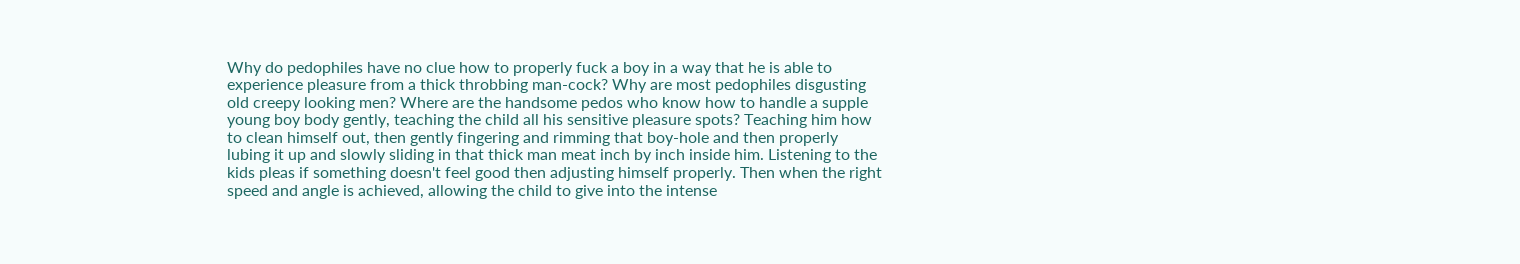Why do pedophiles have no clue how to properly fuck a boy in a way that he is able to experience pleasure from a thick throbbing man-cock? Why are most pedophiles disgusting old creepy looking men? Where are the handsome pedos who know how to handle a supple young boy body gently, teaching the child all his sensitive pleasure spots? Teaching him how to clean himself out, then gently fingering and rimming that boy-hole and then properly lubing it up and slowly sliding in that thick man meat inch by inch inside him. Listening to the kids pleas if something doesn't feel good then adjusting himself properly. Then when the right speed and angle is achieved, allowing the child to give into the intense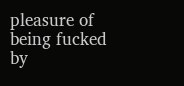pleasure of being fucked by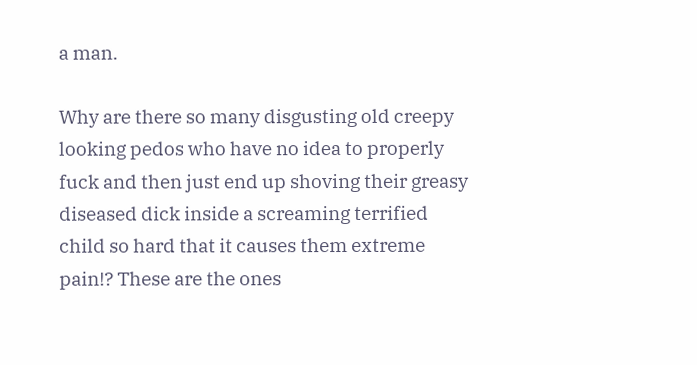a man.

Why are there so many disgusting old creepy looking pedos who have no idea to properly fuck and then just end up shoving their greasy diseased dick inside a screaming terrified child so hard that it causes them extreme pain!? These are the ones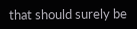that should surely be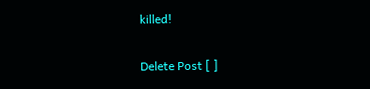killed!

Delete Post [ ]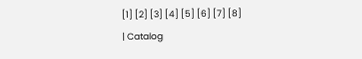[1] [2] [3] [4] [5] [6] [7] [8]
| Catalog